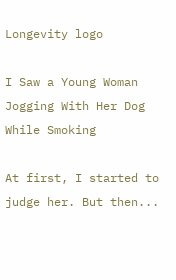Longevity logo

I Saw a Young Woman Jogging With Her Dog While Smoking

At first, I started to judge her. But then...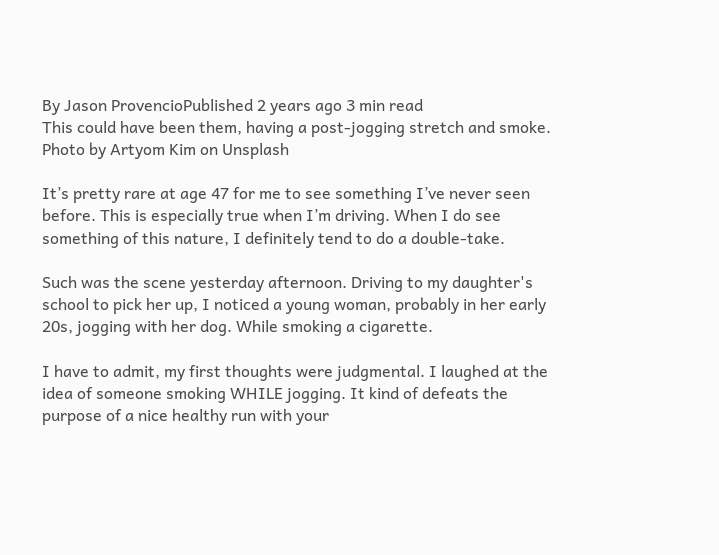By Jason ProvencioPublished 2 years ago 3 min read
This could have been them, having a post-jogging stretch and smoke. Photo by Artyom Kim on Unsplash

It’s pretty rare at age 47 for me to see something I’ve never seen before. This is especially true when I’m driving. When I do see something of this nature, I definitely tend to do a double-take.

Such was the scene yesterday afternoon. Driving to my daughter's school to pick her up, I noticed a young woman, probably in her early 20s, jogging with her dog. While smoking a cigarette.

I have to admit, my first thoughts were judgmental. I laughed at the idea of someone smoking WHILE jogging. It kind of defeats the purpose of a nice healthy run with your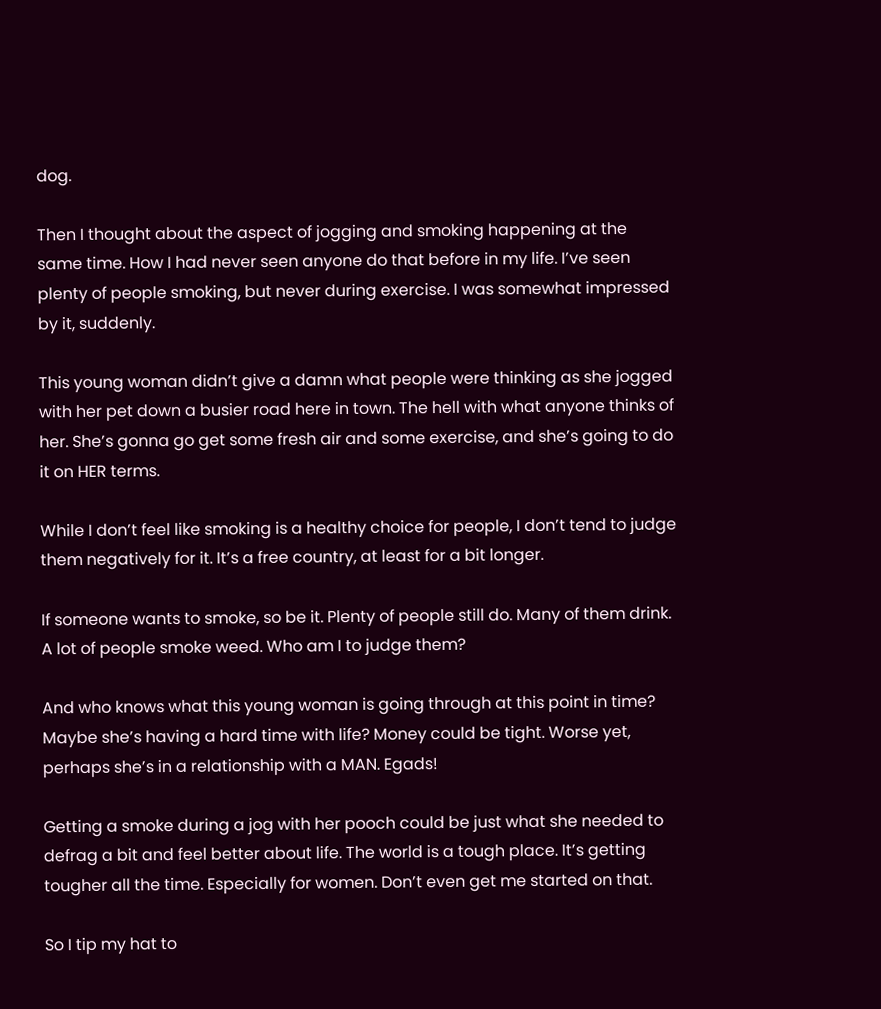dog.

Then I thought about the aspect of jogging and smoking happening at the same time. How I had never seen anyone do that before in my life. I’ve seen plenty of people smoking, but never during exercise. I was somewhat impressed by it, suddenly.

This young woman didn’t give a damn what people were thinking as she jogged with her pet down a busier road here in town. The hell with what anyone thinks of her. She’s gonna go get some fresh air and some exercise, and she’s going to do it on HER terms.

While I don’t feel like smoking is a healthy choice for people, I don’t tend to judge them negatively for it. It’s a free country, at least for a bit longer.

If someone wants to smoke, so be it. Plenty of people still do. Many of them drink. A lot of people smoke weed. Who am I to judge them?

And who knows what this young woman is going through at this point in time? Maybe she’s having a hard time with life? Money could be tight. Worse yet, perhaps she’s in a relationship with a MAN. Egads!

Getting a smoke during a jog with her pooch could be just what she needed to defrag a bit and feel better about life. The world is a tough place. It’s getting tougher all the time. Especially for women. Don’t even get me started on that.

So I tip my hat to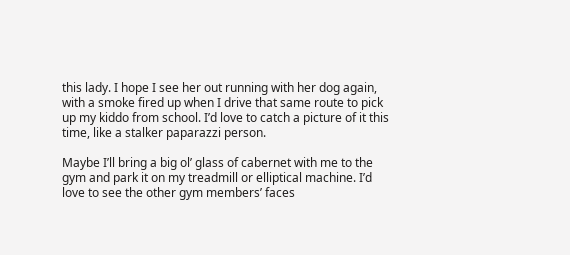this lady. I hope I see her out running with her dog again, with a smoke fired up when I drive that same route to pick up my kiddo from school. I’d love to catch a picture of it this time, like a stalker paparazzi person.

Maybe I’ll bring a big ol’ glass of cabernet with me to the gym and park it on my treadmill or elliptical machine. I’d love to see the other gym members’ faces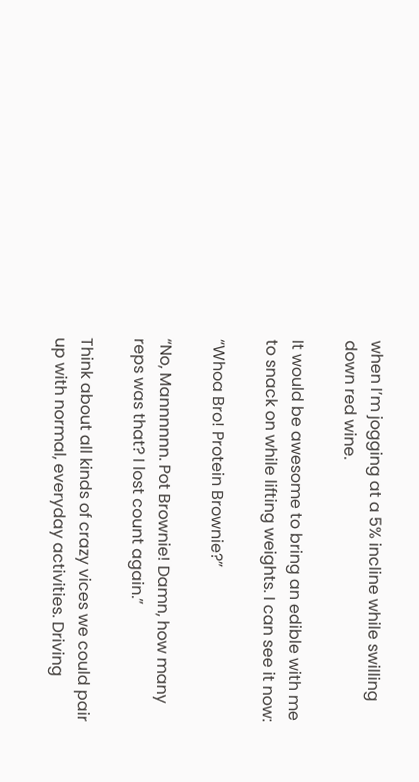when I’m jogging at a 5% incline while swilling down red wine.

It would be awesome to bring an edible with me to snack on while lifting weights. I can see it now:

“Whoa Bro! Protein Brownie?”

“No, Mannnnnn. Pot Brownie! Damn, how many reps was that? I lost count again.”

Think about all kinds of crazy vices we could pair up with normal, everyday activities. Driving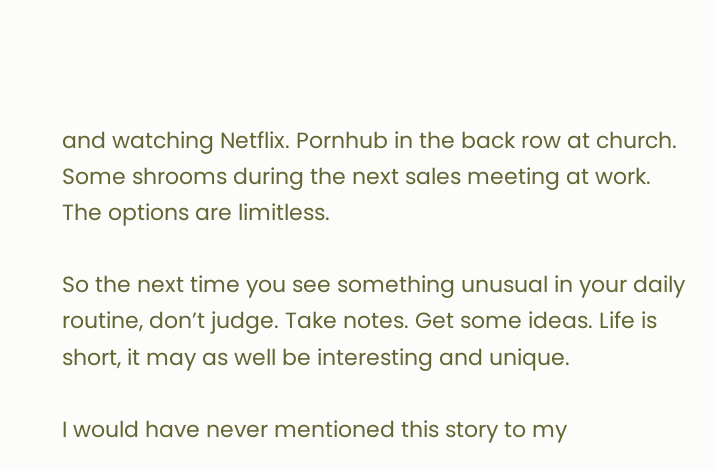and watching Netflix. Pornhub in the back row at church. Some shrooms during the next sales meeting at work. The options are limitless.

So the next time you see something unusual in your daily routine, don’t judge. Take notes. Get some ideas. Life is short, it may as well be interesting and unique.

I would have never mentioned this story to my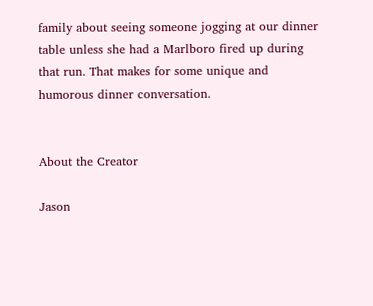family about seeing someone jogging at our dinner table unless she had a Marlboro fired up during that run. That makes for some unique and humorous dinner conversation.


About the Creator

Jason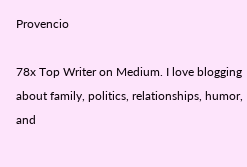Provencio

78x Top Writer on Medium. I love blogging about family, politics, relationships, humor, and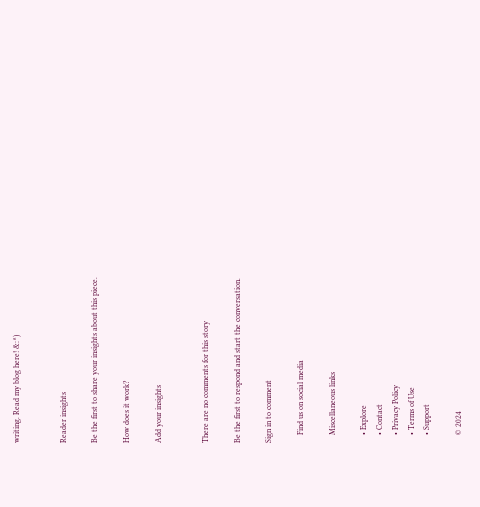writing. Read my blog here! &:^)


Reader insights

Be the first to share your insights about this piece.

How does it work?

Add your insights


There are no comments for this story

Be the first to respond and start the conversation.

Sign in to comment

    Find us on social media

    Miscellaneous links

    • Explore
    • Contact
    • Privacy Policy
    • Terms of Use
    • Support

    © 2024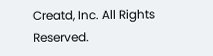Creatd, Inc. All Rights Reserved.